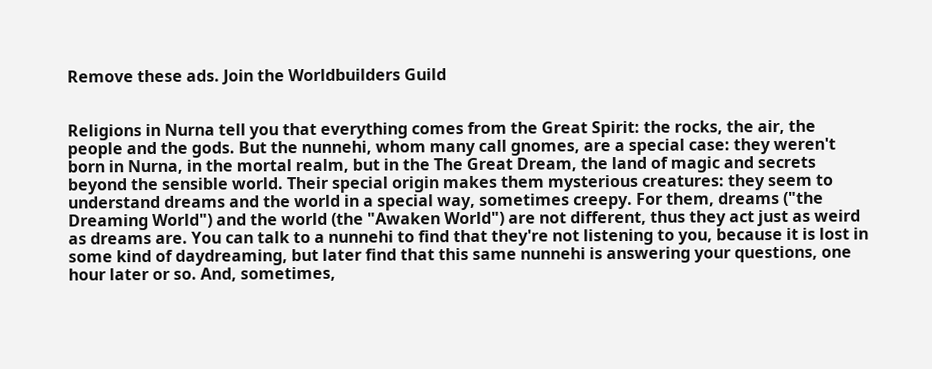Remove these ads. Join the Worldbuilders Guild


Religions in Nurna tell you that everything comes from the Great Spirit: the rocks, the air, the people and the gods. But the nunnehi, whom many call gnomes, are a special case: they weren't born in Nurna, in the mortal realm, but in the The Great Dream, the land of magic and secrets beyond the sensible world. Their special origin makes them mysterious creatures: they seem to understand dreams and the world in a special way, sometimes creepy. For them, dreams ("the Dreaming World") and the world (the "Awaken World") are not different, thus they act just as weird as dreams are. You can talk to a nunnehi to find that they're not listening to you, because it is lost in some kind of daydreaming, but later find that this same nunnehi is answering your questions, one hour later or so. And, sometimes,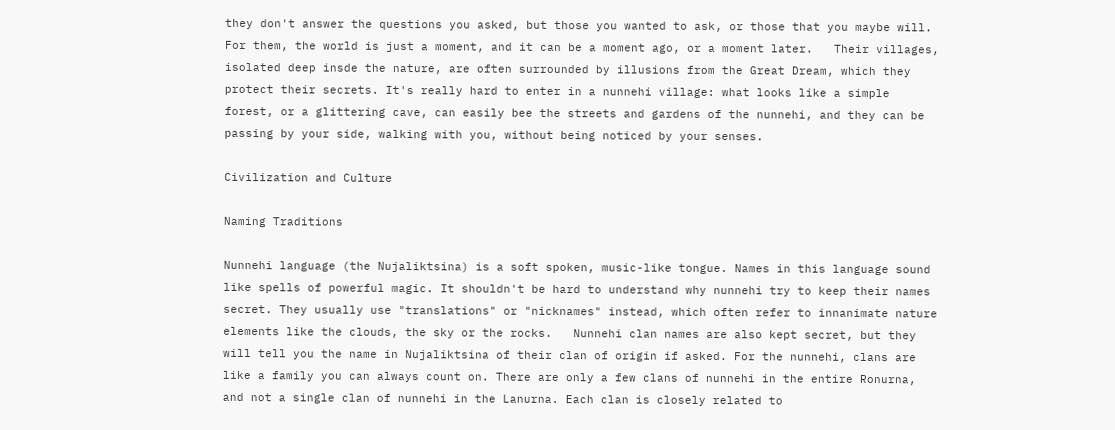they don't answer the questions you asked, but those you wanted to ask, or those that you maybe will. For them, the world is just a moment, and it can be a moment ago, or a moment later.   Their villages, isolated deep insde the nature, are often surrounded by illusions from the Great Dream, which they protect their secrets. It's really hard to enter in a nunnehi village: what looks like a simple forest, or a glittering cave, can easily bee the streets and gardens of the nunnehi, and they can be passing by your side, walking with you, without being noticed by your senses.

Civilization and Culture

Naming Traditions

Nunnehi language (the Nujaliktsina) is a soft spoken, music-like tongue. Names in this language sound like spells of powerful magic. It shouldn't be hard to understand why nunnehi try to keep their names secret. They usually use "translations" or "nicknames" instead, which often refer to innanimate nature elements like the clouds, the sky or the rocks.   Nunnehi clan names are also kept secret, but they will tell you the name in Nujaliktsina of their clan of origin if asked. For the nunnehi, clans are like a family you can always count on. There are only a few clans of nunnehi in the entire Ronurna, and not a single clan of nunnehi in the Lanurna. Each clan is closely related to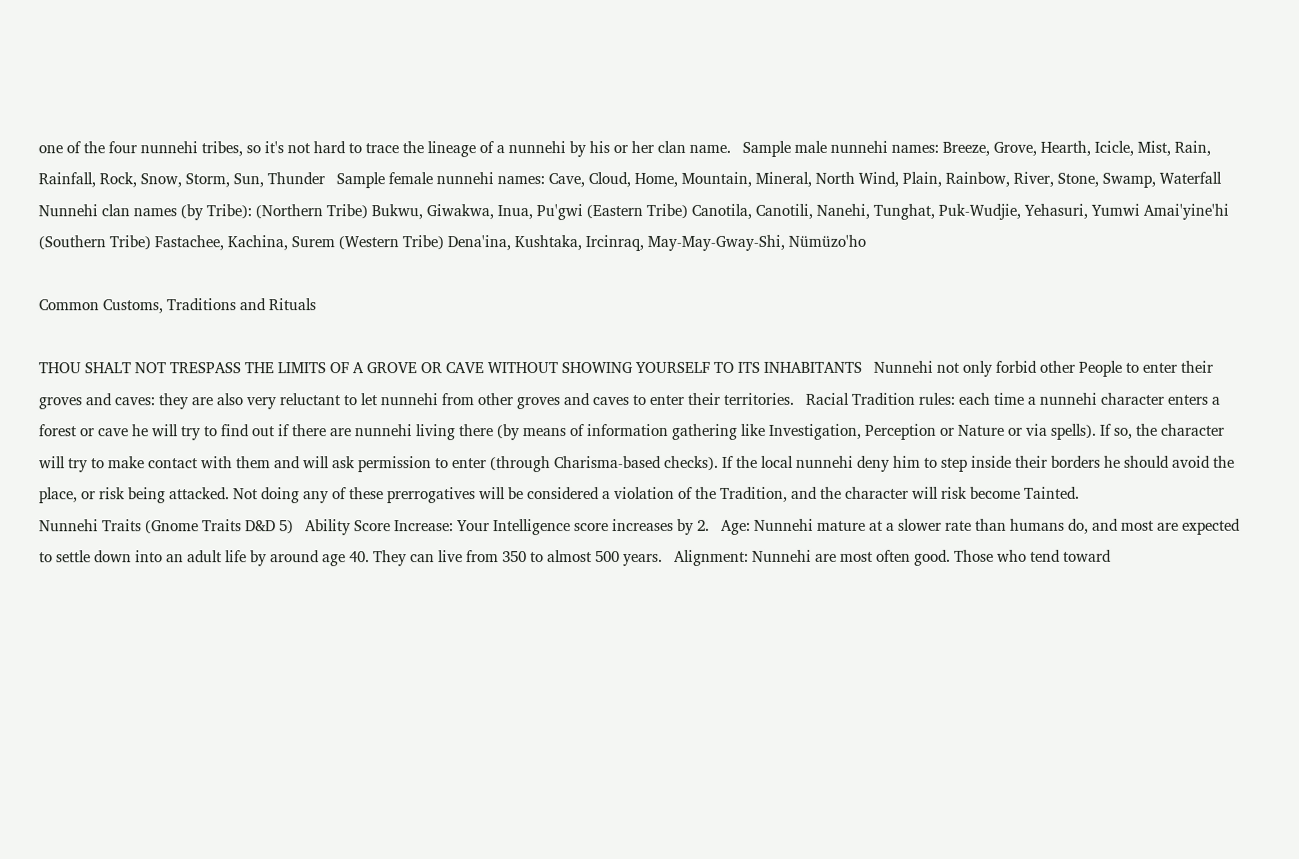one of the four nunnehi tribes, so it's not hard to trace the lineage of a nunnehi by his or her clan name.   Sample male nunnehi names: Breeze, Grove, Hearth, Icicle, Mist, Rain, Rainfall, Rock, Snow, Storm, Sun, Thunder   Sample female nunnehi names: Cave, Cloud, Home, Mountain, Mineral, North Wind, Plain, Rainbow, River, Stone, Swamp, Waterfall   Nunnehi clan names (by Tribe): (Northern Tribe) Bukwu, Giwakwa, Inua, Pu'gwi (Eastern Tribe) Canotila, Canotili, Nanehi, Tunghat, Puk-Wudjie, Yehasuri, Yumwi Amai'yine'hi (Southern Tribe) Fastachee, Kachina, Surem (Western Tribe) Dena'ina, Kushtaka, Ircinraq, May-May-Gway-Shi, Nümüzo'ho

Common Customs, Traditions and Rituals

THOU SHALT NOT TRESPASS THE LIMITS OF A GROVE OR CAVE WITHOUT SHOWING YOURSELF TO ITS INHABITANTS   Nunnehi not only forbid other People to enter their groves and caves: they are also very reluctant to let nunnehi from other groves and caves to enter their territories.   Racial Tradition rules: each time a nunnehi character enters a forest or cave he will try to find out if there are nunnehi living there (by means of information gathering like Investigation, Perception or Nature or via spells). If so, the character will try to make contact with them and will ask permission to enter (through Charisma-based checks). If the local nunnehi deny him to step inside their borders he should avoid the place, or risk being attacked. Not doing any of these prerrogatives will be considered a violation of the Tradition, and the character will risk become Tainted.
Nunnehi Traits (Gnome Traits D&D 5)   Ability Score Increase: Your Intelligence score increases by 2.   Age: Nunnehi mature at a slower rate than humans do, and most are expected to settle down into an adult life by around age 40. They can live from 350 to almost 500 years.   Alignment: Nunnehi are most often good. Those who tend toward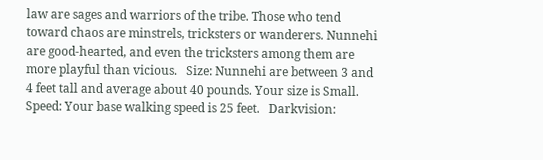law are sages and warriors of the tribe. Those who tend toward chaos are minstrels, tricksters or wanderers. Nunnehi are good-hearted, and even the tricksters among them are more playful than vicious.   Size: Nunnehi are between 3 and 4 feet tall and average about 40 pounds. Your size is Small.   Speed: Your base walking speed is 25 feet.   Darkvision: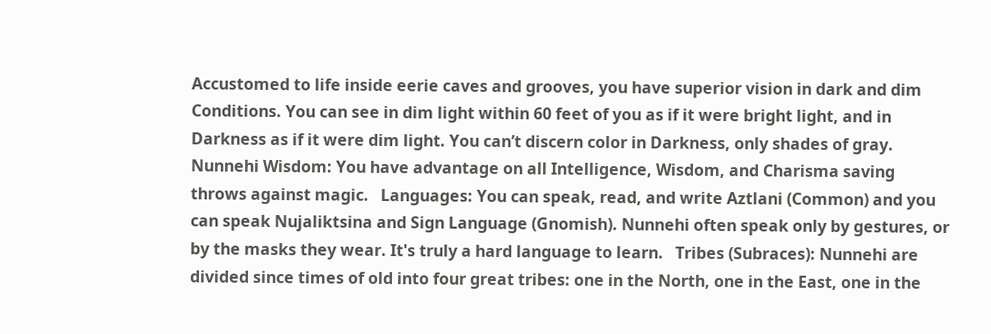Accustomed to life inside eerie caves and grooves, you have superior vision in dark and dim Conditions. You can see in dim light within 60 feet of you as if it were bright light, and in Darkness as if it were dim light. You can’t discern color in Darkness, only shades of gray.   Nunnehi Wisdom: You have advantage on all Intelligence, Wisdom, and Charisma saving throws against magic.   Languages: You can speak, read, and write Aztlani (Common) and you can speak Nujaliktsina and Sign Language (Gnomish). Nunnehi often speak only by gestures, or by the masks they wear. It's truly a hard language to learn.   Tribes (Subraces): Nunnehi are divided since times of old into four great tribes: one in the North, one in the East, one in the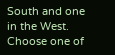South and one in the West. Choose one of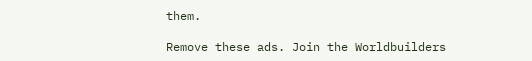them.

Remove these ads. Join the Worldbuilders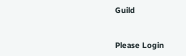Guild


Please Login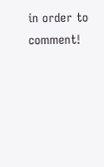in order to comment!